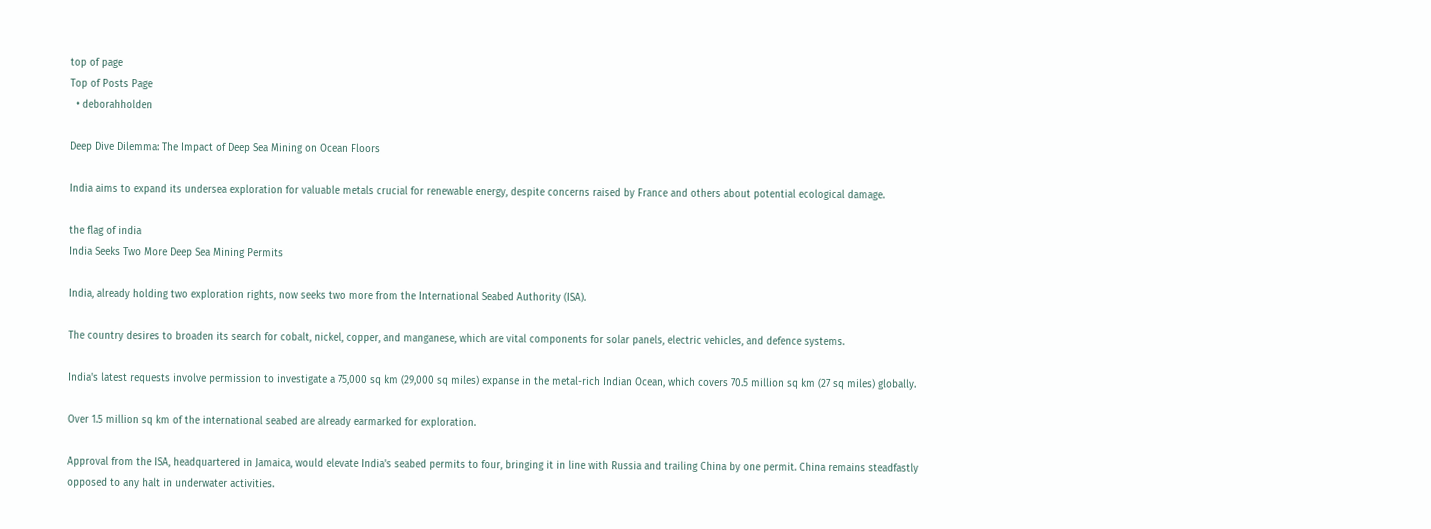top of page
Top of Posts Page
  • deborahholden

Deep Dive Dilemma: The Impact of Deep Sea Mining on Ocean Floors

India aims to expand its undersea exploration for valuable metals crucial for renewable energy, despite concerns raised by France and others about potential ecological damage.

the flag of india
India Seeks Two More Deep Sea Mining Permits

India, already holding two exploration rights, now seeks two more from the International Seabed Authority (ISA).

The country desires to broaden its search for cobalt, nickel, copper, and manganese, which are vital components for solar panels, electric vehicles, and defence systems.

India's latest requests involve permission to investigate a 75,000 sq km (29,000 sq miles) expanse in the metal-rich Indian Ocean, which covers 70.5 million sq km (27 sq miles) globally.

Over 1.5 million sq km of the international seabed are already earmarked for exploration.

Approval from the ISA, headquartered in Jamaica, would elevate India's seabed permits to four, bringing it in line with Russia and trailing China by one permit. China remains steadfastly opposed to any halt in underwater activities.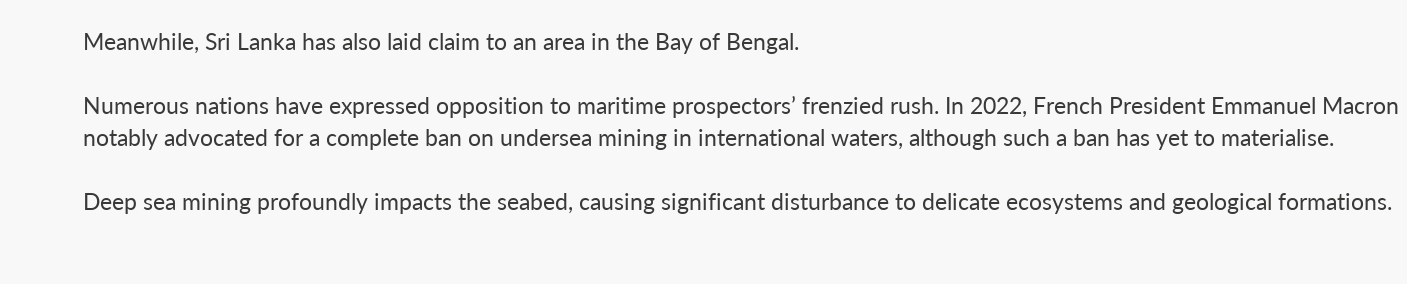Meanwhile, Sri Lanka has also laid claim to an area in the Bay of Bengal.

Numerous nations have expressed opposition to maritime prospectors’ frenzied rush. In 2022, French President Emmanuel Macron notably advocated for a complete ban on undersea mining in international waters, although such a ban has yet to materialise.

Deep sea mining profoundly impacts the seabed, causing significant disturbance to delicate ecosystems and geological formations.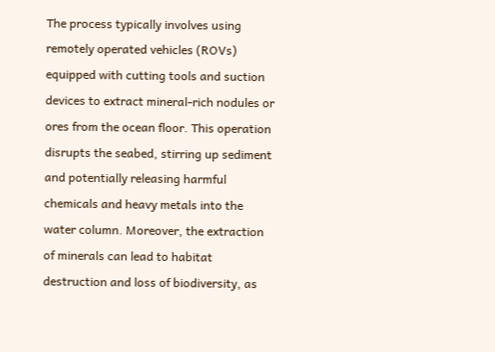The process typically involves using remotely operated vehicles (ROVs) equipped with cutting tools and suction devices to extract mineral-rich nodules or ores from the ocean floor. This operation disrupts the seabed, stirring up sediment and potentially releasing harmful chemicals and heavy metals into the water column. Moreover, the extraction of minerals can lead to habitat destruction and loss of biodiversity, as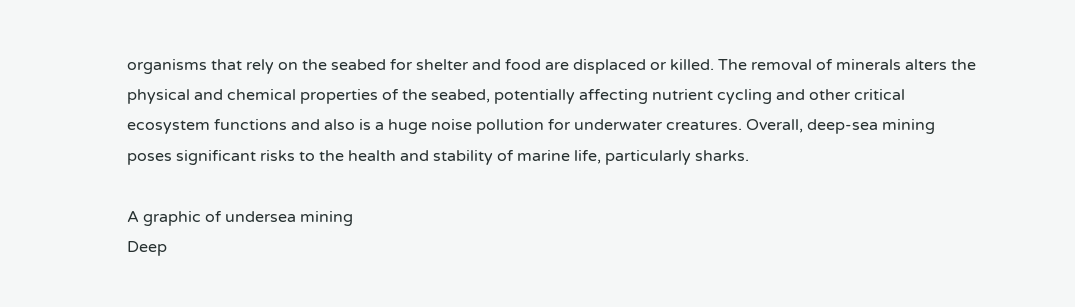organisms that rely on the seabed for shelter and food are displaced or killed. The removal of minerals alters the physical and chemical properties of the seabed, potentially affecting nutrient cycling and other critical ecosystem functions and also is a huge noise pollution for underwater creatures. Overall, deep-sea mining poses significant risks to the health and stability of marine life, particularly sharks.

A graphic of undersea mining
Deep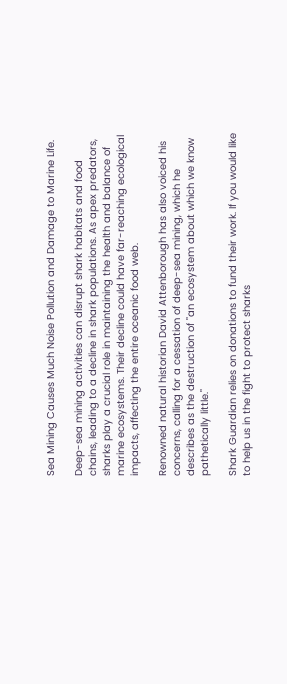Sea Mining Causes Much Noise Pollution and Damage to Marine Life.

Deep-sea mining activities can disrupt shark habitats and food chains, leading to a decline in shark populations. As apex predators, sharks play a crucial role in maintaining the health and balance of marine ecosystems. Their decline could have far-reaching ecological impacts, affecting the entire oceanic food web.

Renowned natural historian David Attenborough has also voiced his concerns, calling for a cessation of deep-sea mining, which he describes as the destruction of "an ecosystem about which we know pathetically little."

Shark Guardian relies on donations to fund their work. If you would like to help us in the fight to protect sharks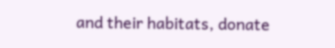and their habitats, donate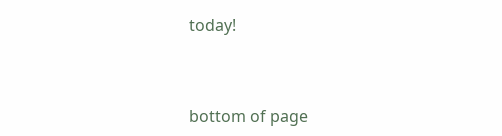today!



bottom of page